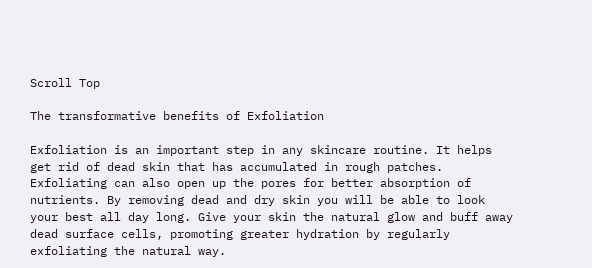Scroll Top

The transformative benefits of Exfoliation

Exfoliation is an important step in any skincare routine. It helps get rid of dead skin that has accumulated in rough patches. Exfoliating can also open up the pores for better absorption of nutrients. By removing dead and dry skin you will be able to look your best all day long. Give your skin the natural glow and buff away dead surface cells, promoting greater hydration by regularly exfoliating the natural way.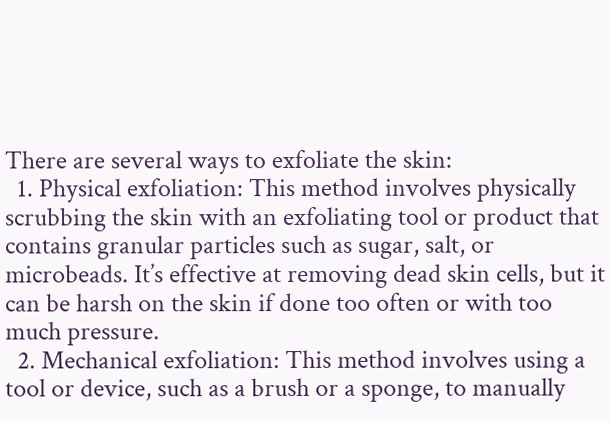There are several ways to exfoliate the skin:
  1. Physical exfoliation: This method involves physically scrubbing the skin with an exfoliating tool or product that contains granular particles such as sugar, salt, or microbeads. It’s effective at removing dead skin cells, but it can be harsh on the skin if done too often or with too much pressure.
  2. Mechanical exfoliation: This method involves using a tool or device, such as a brush or a sponge, to manually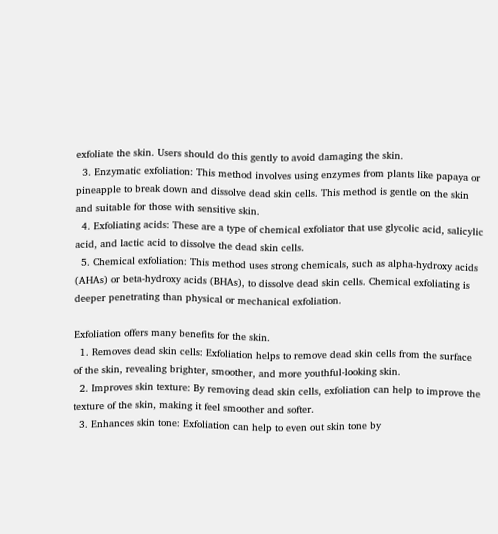exfoliate the skin. Users should do this gently to avoid damaging the skin.
  3. Enzymatic exfoliation: This method involves using enzymes from plants like papaya or pineapple to break down and dissolve dead skin cells. This method is gentle on the skin and suitable for those with sensitive skin.
  4. Exfoliating acids: These are a type of chemical exfoliator that use glycolic acid, salicylic acid, and lactic acid to dissolve the dead skin cells.
  5. Chemical exfoliation: This method uses strong chemicals, such as alpha-hydroxy acids (AHAs) or beta-hydroxy acids (BHAs), to dissolve dead skin cells. Chemical exfoliating is deeper penetrating than physical or mechanical exfoliation.

Exfoliation offers many benefits for the skin.
  1. Removes dead skin cells: Exfoliation helps to remove dead skin cells from the surface of the skin, revealing brighter, smoother, and more youthful-looking skin.
  2. Improves skin texture: By removing dead skin cells, exfoliation can help to improve the texture of the skin, making it feel smoother and softer.
  3. Enhances skin tone: Exfoliation can help to even out skin tone by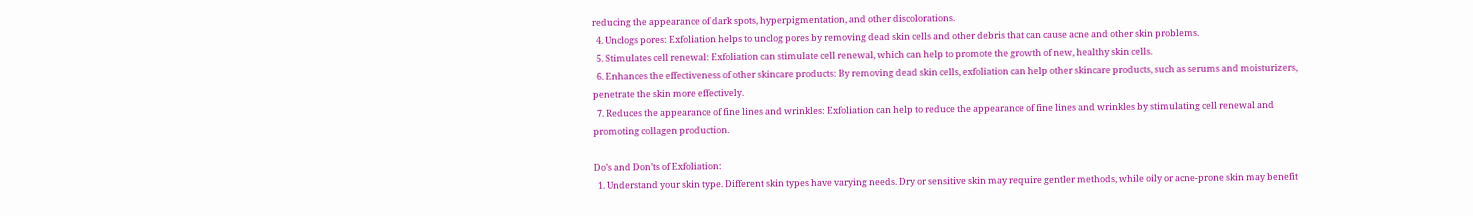reducing the appearance of dark spots, hyperpigmentation, and other discolorations.
  4. Unclogs pores: Exfoliation helps to unclog pores by removing dead skin cells and other debris that can cause acne and other skin problems.
  5. Stimulates cell renewal: Exfoliation can stimulate cell renewal, which can help to promote the growth of new, healthy skin cells.
  6. Enhances the effectiveness of other skincare products: By removing dead skin cells, exfoliation can help other skincare products, such as serums and moisturizers, penetrate the skin more effectively.
  7. Reduces the appearance of fine lines and wrinkles: Exfoliation can help to reduce the appearance of fine lines and wrinkles by stimulating cell renewal and promoting collagen production.

Do’s and Don’ts of Exfoliation:
  1. Understand your skin type. Different skin types have varying needs. Dry or sensitive skin may require gentler methods, while oily or acne-prone skin may benefit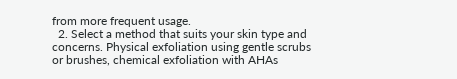from more frequent usage.
  2. Select a method that suits your skin type and concerns. Physical exfoliation using gentle scrubs or brushes, chemical exfoliation with AHAs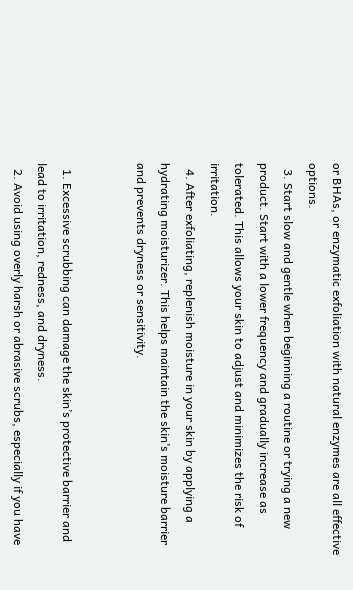or BHAs, or enzymatic exfoliation with natural enzymes are all effective options.
  3. Start slow and gentle when beginning a routine or trying a new product. Start with a lower frequency and gradually increase as tolerated. This allows your skin to adjust and minimizes the risk of irritation.
  4. After exfoliating, replenish moisture in your skin by applying a hydrating moisturizer. This helps maintain the skin’s moisture barrier and prevents dryness or sensitivity.


  1. Excessive scrubbing can damage the skin’s protective barrier and lead to irritation, redness, and dryness.
  2. Avoid using overly harsh or abrasive scrubs, especially if you have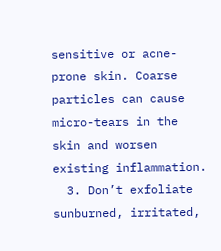sensitive or acne-prone skin. Coarse particles can cause micro-tears in the skin and worsen existing inflammation.
  3. Don’t exfoliate sunburned, irritated,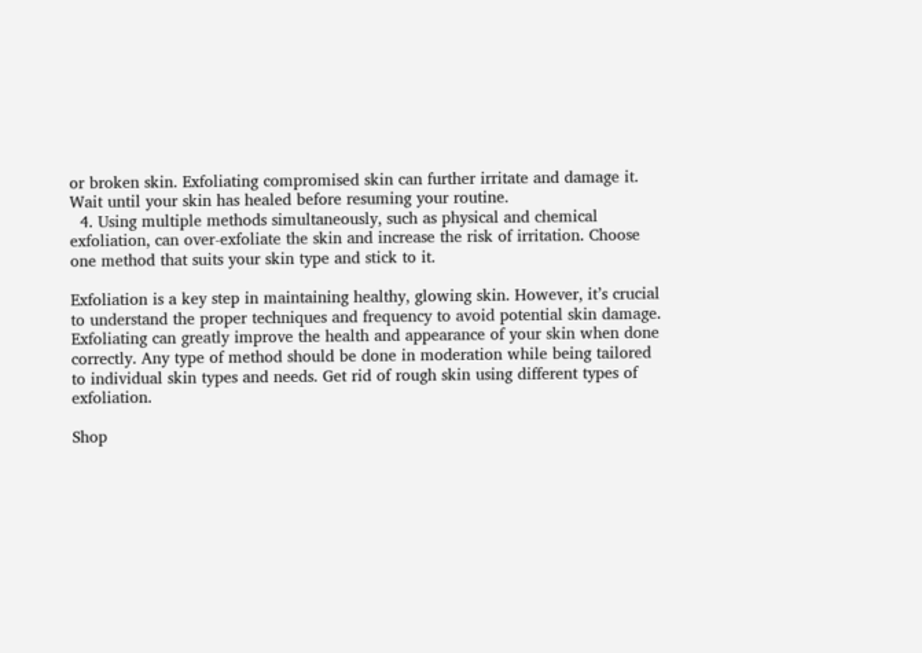or broken skin. Exfoliating compromised skin can further irritate and damage it. Wait until your skin has healed before resuming your routine.
  4. Using multiple methods simultaneously, such as physical and chemical exfoliation, can over-exfoliate the skin and increase the risk of irritation. Choose one method that suits your skin type and stick to it.

Exfoliation is a key step in maintaining healthy, glowing skin. However, it’s crucial to understand the proper techniques and frequency to avoid potential skin damage. Exfoliating can greatly improve the health and appearance of your skin when done correctly. Any type of method should be done in moderation while being tailored to individual skin types and needs. Get rid of rough skin using different types of exfoliation.

Shop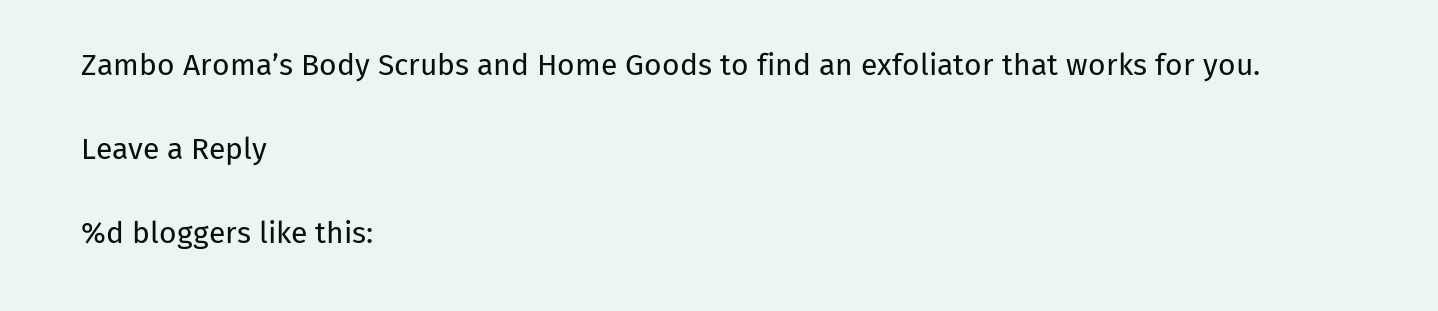Zambo Aroma’s Body Scrubs and Home Goods to find an exfoliator that works for you.

Leave a Reply

%d bloggers like this: